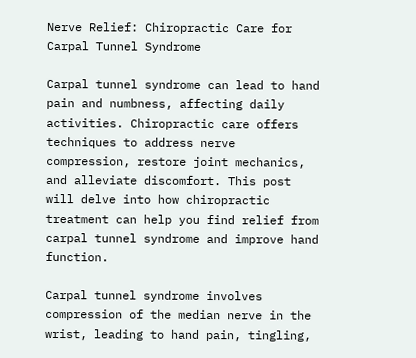Nerve Relief: Chiropractic Care for Carpal Tunnel Syndrome

Carpal tunnel syndrome can lead to hand pain and numbness, affecting daily activities. Chiropractic care offers techniques to address nerve compression, restore joint mechanics, and alleviate discomfort. This post will delve into how chiropractic treatment can help you find relief from carpal tunnel syndrome and improve hand function.

Carpal tunnel syndrome involves compression of the median nerve in the wrist, leading to hand pain, tingling,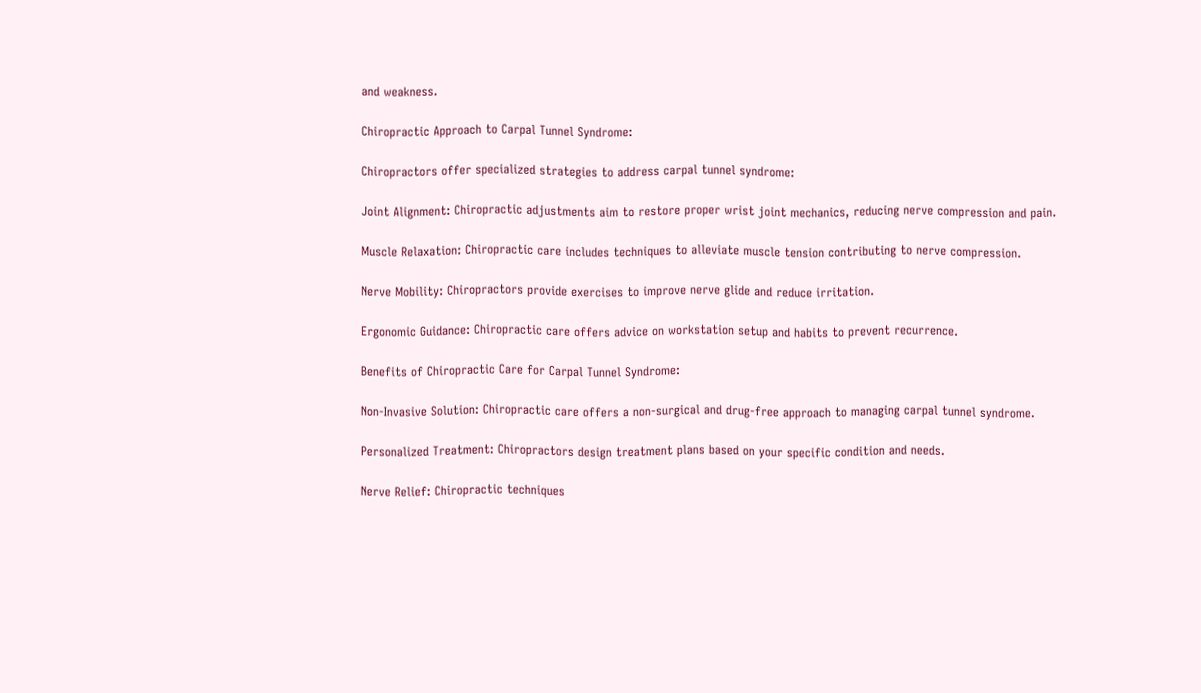and weakness.

Chiropractic Approach to Carpal Tunnel Syndrome:

Chiropractors offer specialized strategies to address carpal tunnel syndrome:

Joint Alignment: Chiropractic adjustments aim to restore proper wrist joint mechanics, reducing nerve compression and pain.

Muscle Relaxation: Chiropractic care includes techniques to alleviate muscle tension contributing to nerve compression.

Nerve Mobility: Chiropractors provide exercises to improve nerve glide and reduce irritation.

Ergonomic Guidance: Chiropractic care offers advice on workstation setup and habits to prevent recurrence.

Benefits of Chiropractic Care for Carpal Tunnel Syndrome:

Non-Invasive Solution: Chiropractic care offers a non-surgical and drug-free approach to managing carpal tunnel syndrome.

Personalized Treatment: Chiropractors design treatment plans based on your specific condition and needs.

Nerve Relief: Chiropractic techniques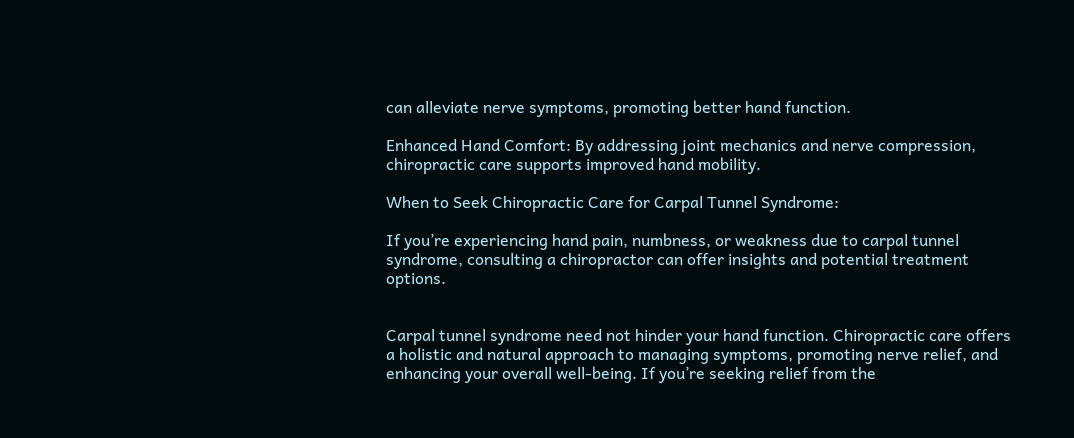can alleviate nerve symptoms, promoting better hand function.

Enhanced Hand Comfort: By addressing joint mechanics and nerve compression, chiropractic care supports improved hand mobility.

When to Seek Chiropractic Care for Carpal Tunnel Syndrome:

If you’re experiencing hand pain, numbness, or weakness due to carpal tunnel syndrome, consulting a chiropractor can offer insights and potential treatment options.


Carpal tunnel syndrome need not hinder your hand function. Chiropractic care offers a holistic and natural approach to managing symptoms, promoting nerve relief, and enhancing your overall well-being. If you’re seeking relief from the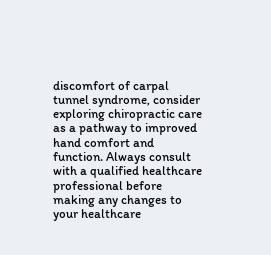discomfort of carpal tunnel syndrome, consider exploring chiropractic care as a pathway to improved hand comfort and function. Always consult with a qualified healthcare professional before making any changes to your healthcare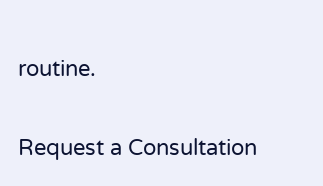routine.

Request a Consultation